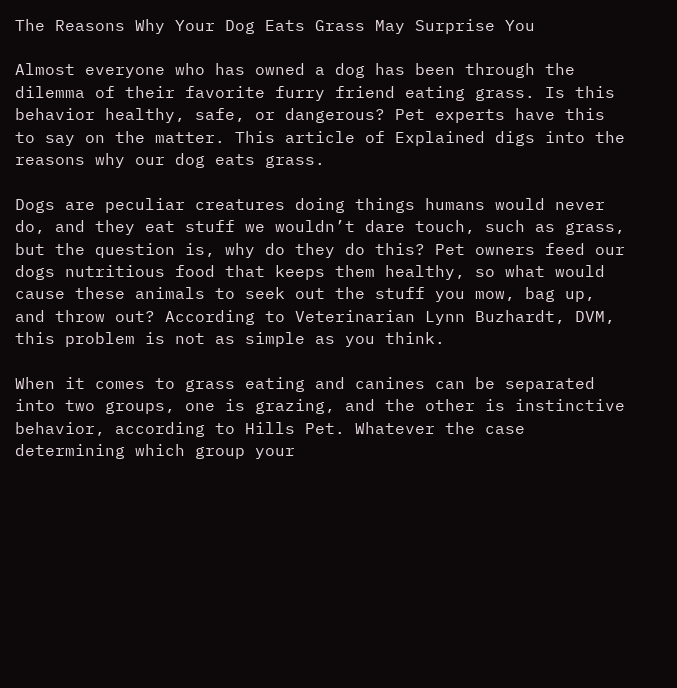The Reasons Why Your Dog Eats Grass May Surprise You

Almost everyone who has owned a dog has been through the dilemma of their favorite furry friend eating grass. Is this behavior healthy, safe, or dangerous? Pet experts have this to say on the matter. This article of Explained digs into the reasons why our dog eats grass.

Dogs are peculiar creatures doing things humans would never do, and they eat stuff we wouldn’t dare touch, such as grass, but the question is, why do they do this? Pet owners feed our dogs nutritious food that keeps them healthy, so what would cause these animals to seek out the stuff you mow, bag up, and throw out? According to Veterinarian Lynn Buzhardt, DVM, this problem is not as simple as you think.

When it comes to grass eating and canines can be separated into two groups, one is grazing, and the other is instinctive behavior, according to Hills Pet. Whatever the case determining which group your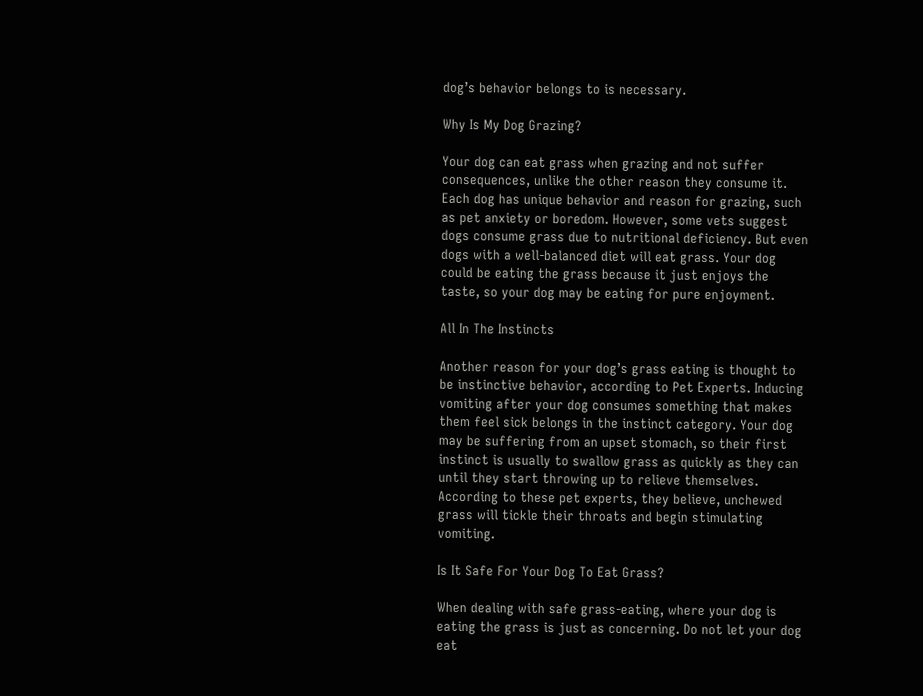dog’s behavior belongs to is necessary.

Why Is My Dog Grazing?

Your dog can eat grass when grazing and not suffer consequences, unlike the other reason they consume it. Each dog has unique behavior and reason for grazing, such as pet anxiety or boredom. However, some vets suggest dogs consume grass due to nutritional deficiency. But even dogs with a well-balanced diet will eat grass. Your dog could be eating the grass because it just enjoys the taste, so your dog may be eating for pure enjoyment.

All In The Instincts

Another reason for your dog’s grass eating is thought to be instinctive behavior, according to Pet Experts. Inducing vomiting after your dog consumes something that makes them feel sick belongs in the instinct category. Your dog may be suffering from an upset stomach, so their first instinct is usually to swallow grass as quickly as they can until they start throwing up to relieve themselves. According to these pet experts, they believe, unchewed grass will tickle their throats and begin stimulating vomiting.

Is It Safe For Your Dog To Eat Grass?

When dealing with safe grass-eating, where your dog is eating the grass is just as concerning. Do not let your dog eat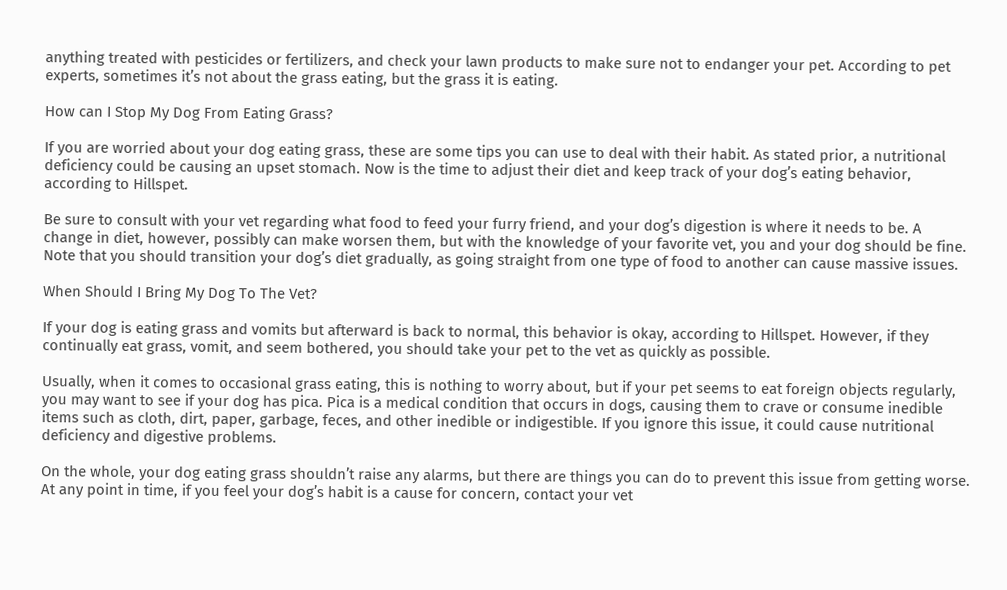anything treated with pesticides or fertilizers, and check your lawn products to make sure not to endanger your pet. According to pet experts, sometimes it’s not about the grass eating, but the grass it is eating.

How can I Stop My Dog From Eating Grass?

If you are worried about your dog eating grass, these are some tips you can use to deal with their habit. As stated prior, a nutritional deficiency could be causing an upset stomach. Now is the time to adjust their diet and keep track of your dog’s eating behavior, according to Hillspet.

Be sure to consult with your vet regarding what food to feed your furry friend, and your dog’s digestion is where it needs to be. A change in diet, however, possibly can make worsen them, but with the knowledge of your favorite vet, you and your dog should be fine. Note that you should transition your dog’s diet gradually, as going straight from one type of food to another can cause massive issues.

When Should I Bring My Dog To The Vet?

If your dog is eating grass and vomits but afterward is back to normal, this behavior is okay, according to Hillspet. However, if they continually eat grass, vomit, and seem bothered, you should take your pet to the vet as quickly as possible.

Usually, when it comes to occasional grass eating, this is nothing to worry about, but if your pet seems to eat foreign objects regularly, you may want to see if your dog has pica. Pica is a medical condition that occurs in dogs, causing them to crave or consume inedible items such as cloth, dirt, paper, garbage, feces, and other inedible or indigestible. If you ignore this issue, it could cause nutritional deficiency and digestive problems.

On the whole, your dog eating grass shouldn’t raise any alarms, but there are things you can do to prevent this issue from getting worse. At any point in time, if you feel your dog’s habit is a cause for concern, contact your vet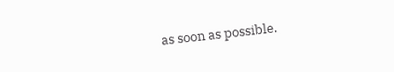as soon as possible.